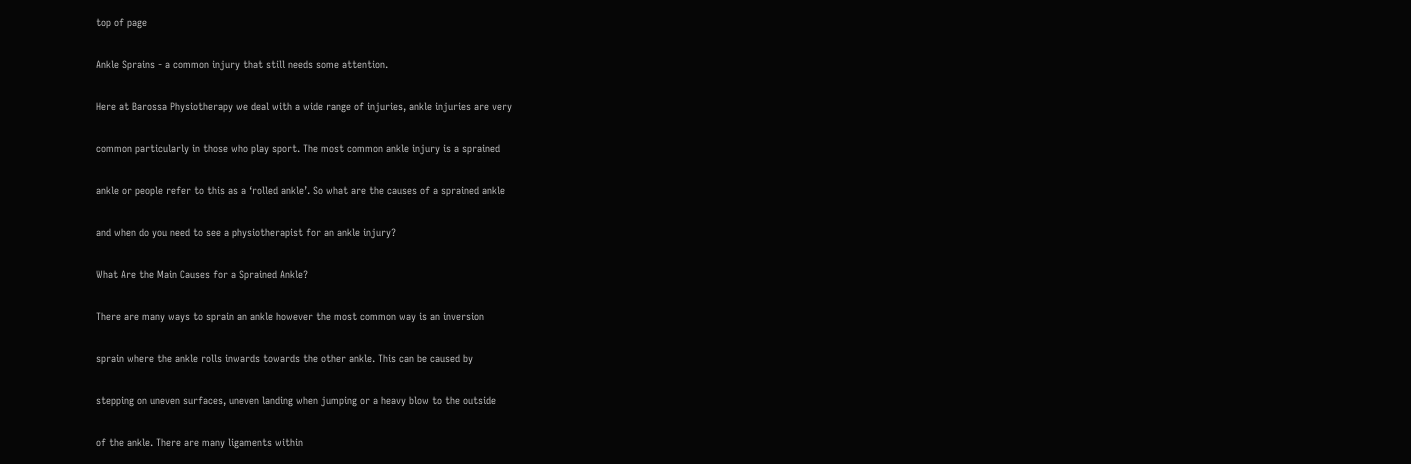top of page

Ankle Sprains - a common injury that still needs some attention.

Here at Barossa Physiotherapy we deal with a wide range of injuries, ankle injuries are very

common particularly in those who play sport. The most common ankle injury is a sprained

ankle or people refer to this as a ‘rolled ankle’. So what are the causes of a sprained ankle

and when do you need to see a physiotherapist for an ankle injury?

What Are the Main Causes for a Sprained Ankle?

There are many ways to sprain an ankle however the most common way is an inversion

sprain where the ankle rolls inwards towards the other ankle. This can be caused by

stepping on uneven surfaces, uneven landing when jumping or a heavy blow to the outside

of the ankle. There are many ligaments within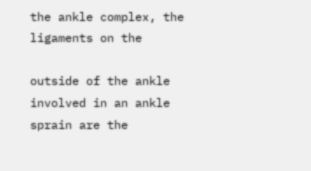the ankle complex, the ligaments on the

outside of the ankle involved in an ankle sprain are the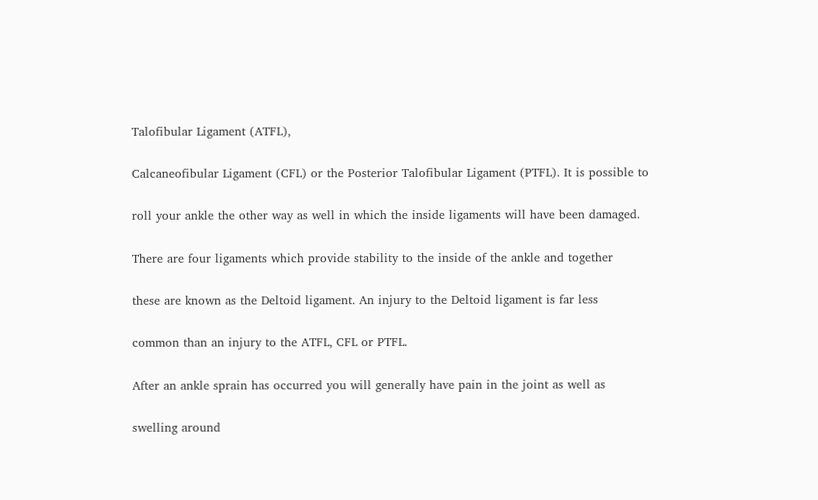Talofibular Ligament (ATFL),

Calcaneofibular Ligament (CFL) or the Posterior Talofibular Ligament (PTFL). It is possible to

roll your ankle the other way as well in which the inside ligaments will have been damaged.

There are four ligaments which provide stability to the inside of the ankle and together

these are known as the Deltoid ligament. An injury to the Deltoid ligament is far less

common than an injury to the ATFL, CFL or PTFL.

After an ankle sprain has occurred you will generally have pain in the joint as well as

swelling around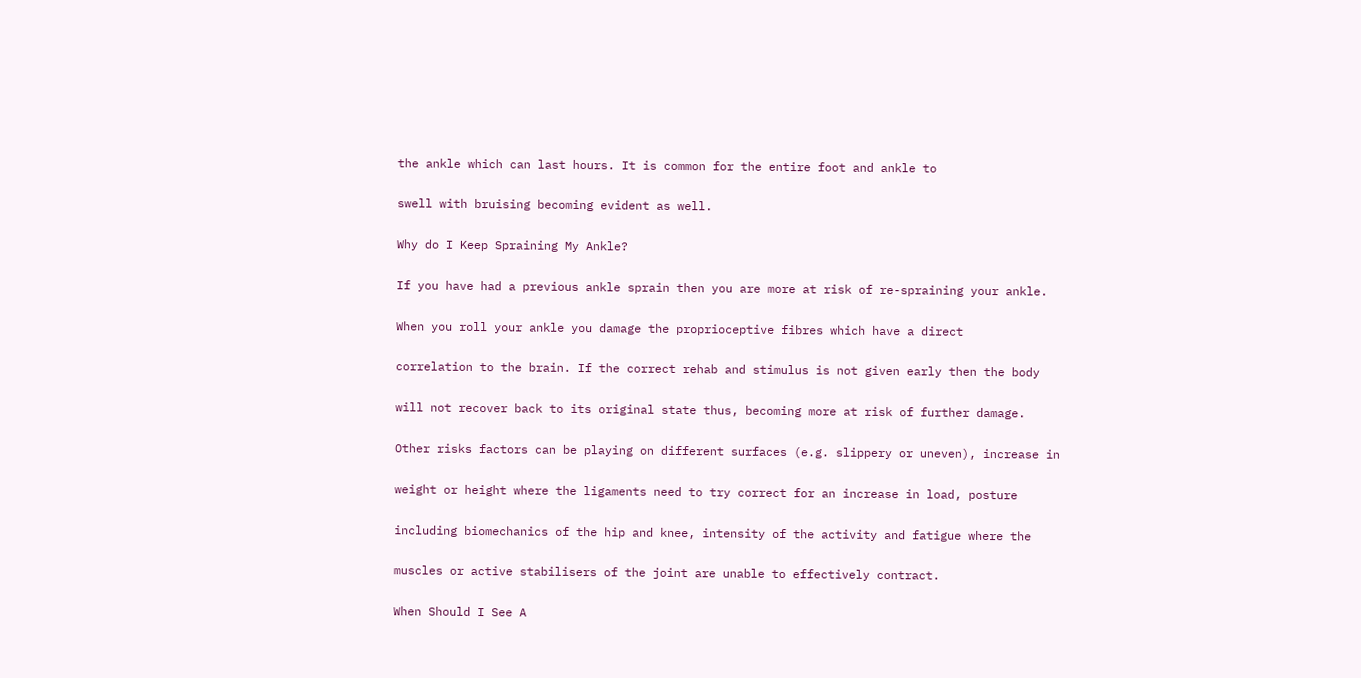the ankle which can last hours. It is common for the entire foot and ankle to

swell with bruising becoming evident as well.

Why do I Keep Spraining My Ankle?

If you have had a previous ankle sprain then you are more at risk of re-spraining your ankle.

When you roll your ankle you damage the proprioceptive fibres which have a direct

correlation to the brain. If the correct rehab and stimulus is not given early then the body

will not recover back to its original state thus, becoming more at risk of further damage.

Other risks factors can be playing on different surfaces (e.g. slippery or uneven), increase in

weight or height where the ligaments need to try correct for an increase in load, posture

including biomechanics of the hip and knee, intensity of the activity and fatigue where the

muscles or active stabilisers of the joint are unable to effectively contract.

When Should I See A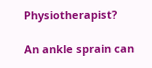Physiotherapist?

An ankle sprain can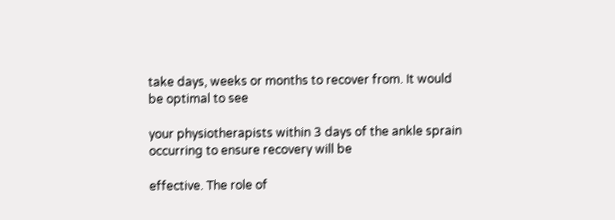take days, weeks or months to recover from. It would be optimal to see

your physiotherapists within 3 days of the ankle sprain occurring to ensure recovery will be

effective. The role of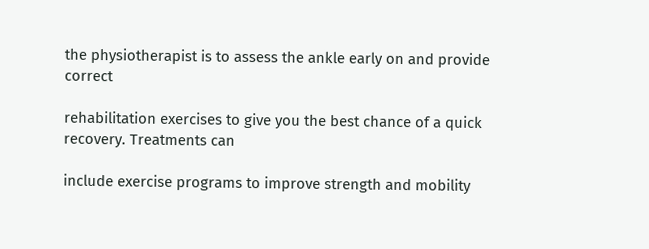the physiotherapist is to assess the ankle early on and provide correct

rehabilitation exercises to give you the best chance of a quick recovery. Treatments can

include exercise programs to improve strength and mobility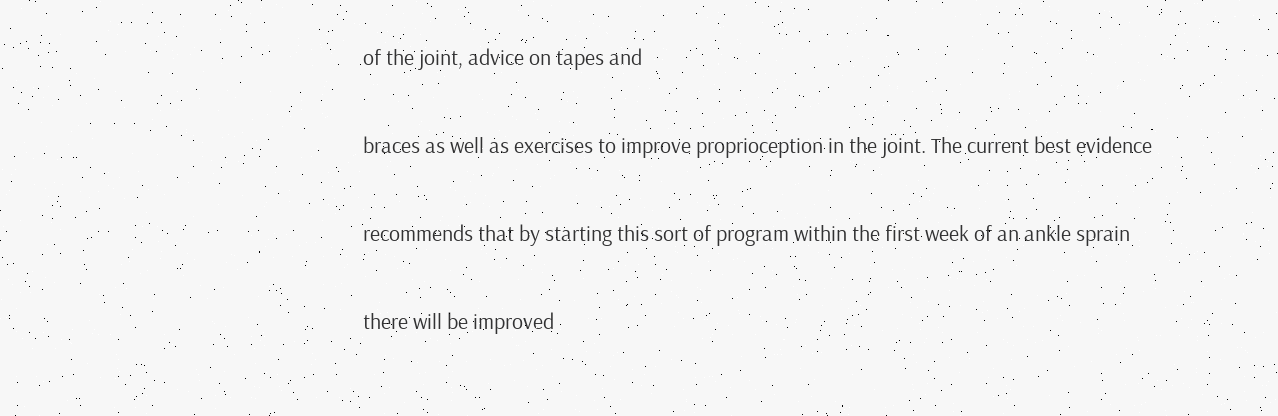of the joint, advice on tapes and

braces as well as exercises to improve proprioception in the joint. The current best evidence

recommends that by starting this sort of program within the first week of an ankle sprain

there will be improved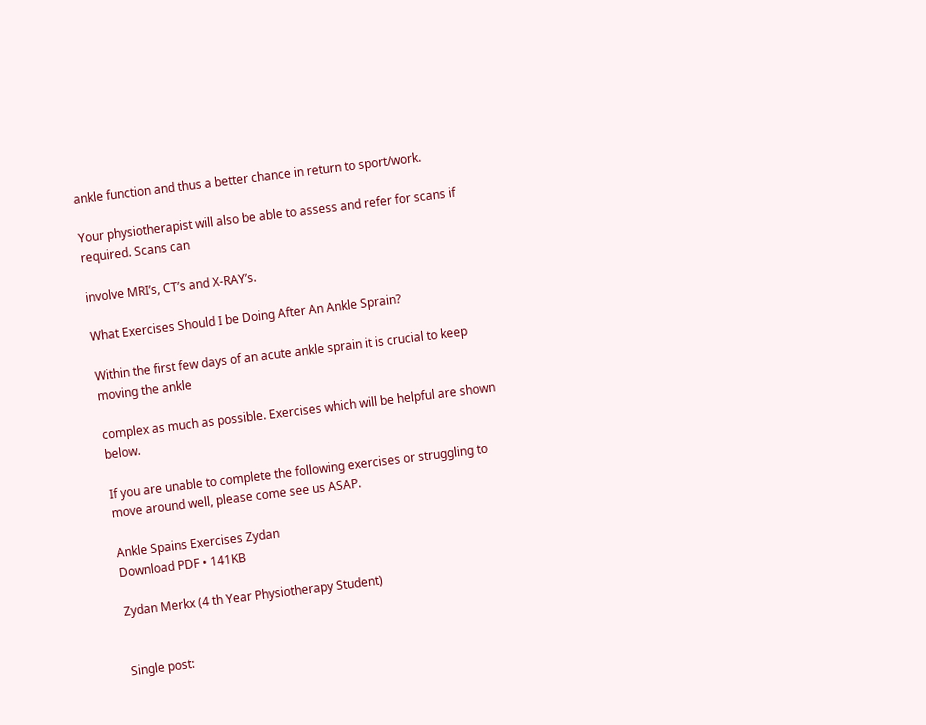ankle function and thus a better chance in return to sport/work.

Your physiotherapist will also be able to assess and refer for scans if required. Scans can

involve MRI’s, CT’s and X-RAY’s.

What Exercises Should I be Doing After An Ankle Sprain?

Within the first few days of an acute ankle sprain it is crucial to keep moving the ankle

complex as much as possible. Exercises which will be helpful are shown below.

If you are unable to complete the following exercises or struggling to move around well, please come see us ASAP.

Ankle Spains Exercises Zydan
Download PDF • 141KB

Zydan Merkx (4 th Year Physiotherapy Student)


Single post: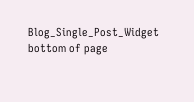Blog_Single_Post_Widget
bottom of page